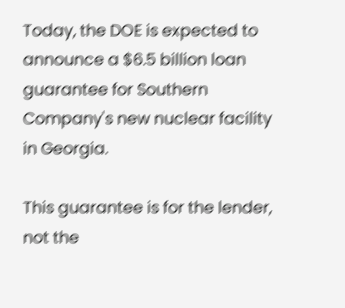Today, the DOE is expected to announce a $6.5 billion loan guarantee for Southern Company's new nuclear facility in Georgia.

This guarantee is for the lender, not the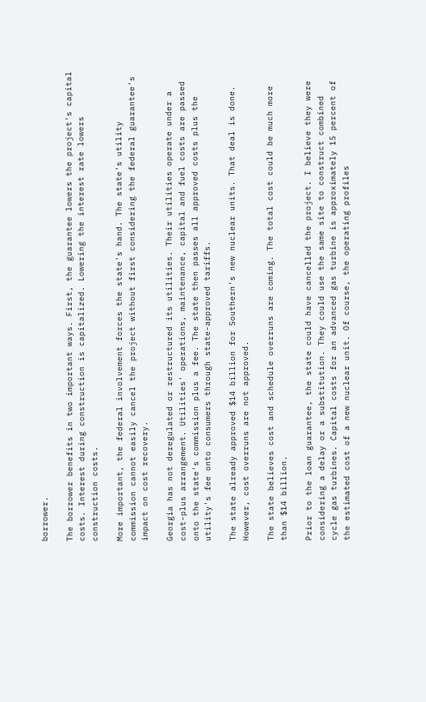borrower.

The borrower benefits in two important ways. First, the guarantee lowers the project's capital costs. Interest during construction is capitalized. Lowering the interest rate lowers construction costs.

More important, the federal involvement forces the state's hand. The state's utility commission cannot easily cancel the project without first considering the federal guarantee's impact on cost recovery.

Georgia has not deregulated or restructured its utilities. Their utilities operate under a cost-plus arrangement. Utilities' operations, maintenance, capital and fuel costs are passed onto the state's commission plus a fee. The state then passes all approved costs plus the utility's fee onto consumers through state-approved tariffs.

The state already approved $14 billion for Southern's new nuclear units. That deal is done. However, cost overruns are not approved.

The state believes cost and schedule overruns are coming. The total cost could be much more than $14 billion.

Prior to the loan guarantee, the state could have cancelled the project. I believe they were considering a delay or a substitution. They could use the same site to construct combined cycle gas turbines. Capital costs for an advanced gas turbine is approximately 15 percent of the estimated cost of a new nuclear unit. Of course, the operating profiles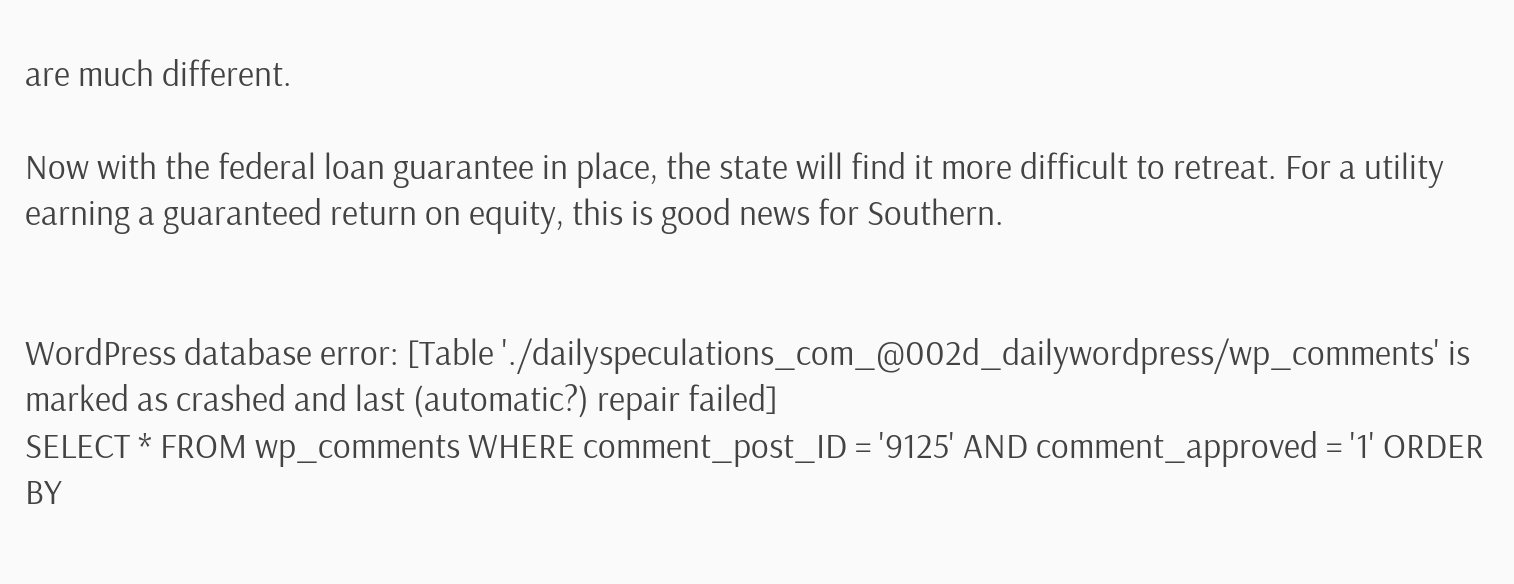are much different.

Now with the federal loan guarantee in place, the state will find it more difficult to retreat. For a utility earning a guaranteed return on equity, this is good news for Southern.


WordPress database error: [Table './dailyspeculations_com_@002d_dailywordpress/wp_comments' is marked as crashed and last (automatic?) repair failed]
SELECT * FROM wp_comments WHERE comment_post_ID = '9125' AND comment_approved = '1' ORDER BY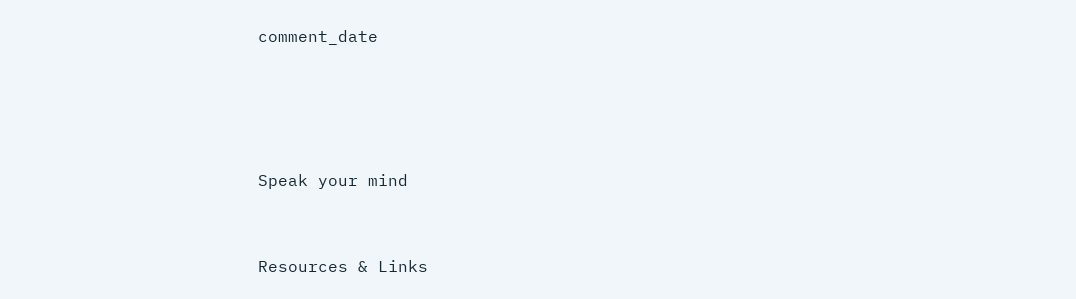comment_date




Speak your mind


Resources & Links